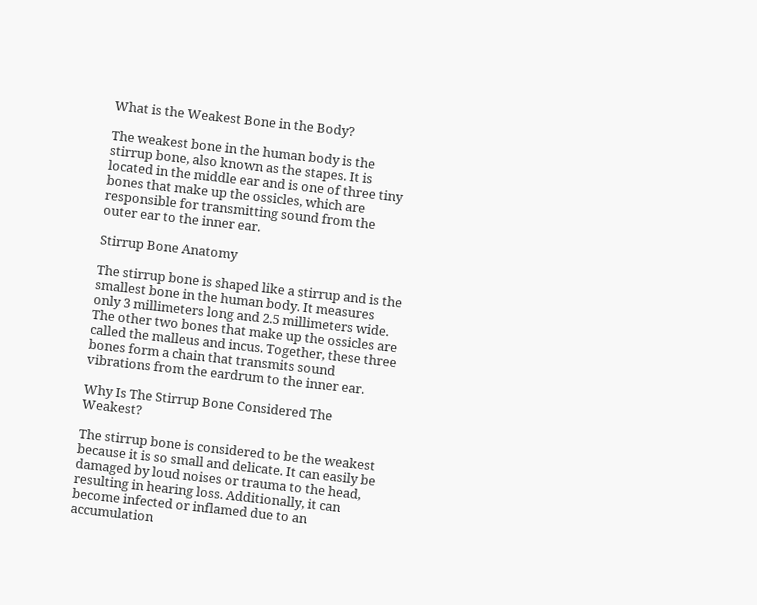What is the Weakest Bone in the Body?

The weakest bone in the human body is the stirrup bone, also known as the stapes. It is located in the middle ear and is one of three tiny bones that make up the ossicles, which are responsible for transmitting sound from the outer ear to the inner ear.

Stirrup Bone Anatomy

The stirrup bone is shaped like a stirrup and is the smallest bone in the human body. It measures only 3 millimeters long and 2.5 millimeters wide. The other two bones that make up the ossicles are called the malleus and incus. Together, these three bones form a chain that transmits sound vibrations from the eardrum to the inner ear.

Why Is The Stirrup Bone Considered The Weakest?

The stirrup bone is considered to be the weakest because it is so small and delicate. It can easily be damaged by loud noises or trauma to the head, resulting in hearing loss. Additionally, it can become infected or inflamed due to an accumulation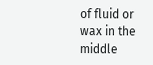of fluid or wax in the middle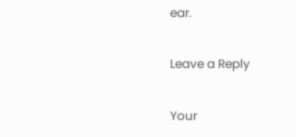ear.

Leave a Reply

Your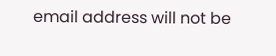email address will not be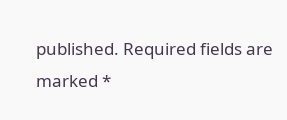published. Required fields are marked *